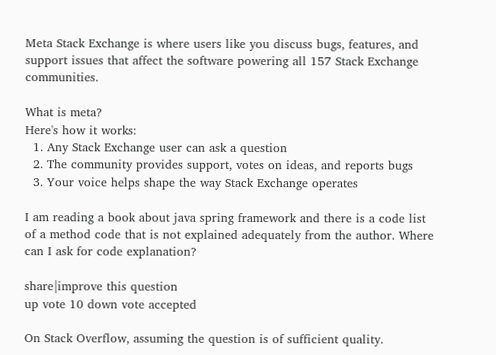Meta Stack Exchange is where users like you discuss bugs, features, and support issues that affect the software powering all 157 Stack Exchange communities.

What is meta?
Here's how it works:
  1. Any Stack Exchange user can ask a question
  2. The community provides support, votes on ideas, and reports bugs
  3. Your voice helps shape the way Stack Exchange operates

I am reading a book about java spring framework and there is a code list of a method code that is not explained adequately from the author. Where can I ask for code explanation?

share|improve this question
up vote 10 down vote accepted

On Stack Overflow, assuming the question is of sufficient quality.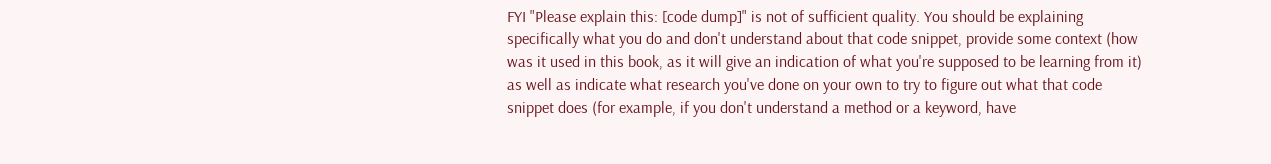FYI "Please explain this: [code dump]" is not of sufficient quality. You should be explaining specifically what you do and don't understand about that code snippet, provide some context (how was it used in this book, as it will give an indication of what you're supposed to be learning from it) as well as indicate what research you've done on your own to try to figure out what that code snippet does (for example, if you don't understand a method or a keyword, have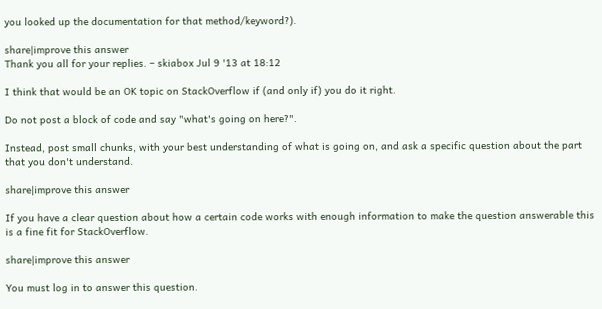you looked up the documentation for that method/keyword?).

share|improve this answer
Thank you all for your replies. – skiabox Jul 9 '13 at 18:12

I think that would be an OK topic on StackOverflow if (and only if) you do it right.

Do not post a block of code and say "what's going on here?".

Instead, post small chunks, with your best understanding of what is going on, and ask a specific question about the part that you don't understand.

share|improve this answer

If you have a clear question about how a certain code works with enough information to make the question answerable this is a fine fit for StackOverflow.

share|improve this answer

You must log in to answer this question.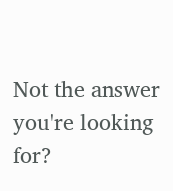Not the answer you're looking for?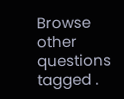Browse other questions tagged .